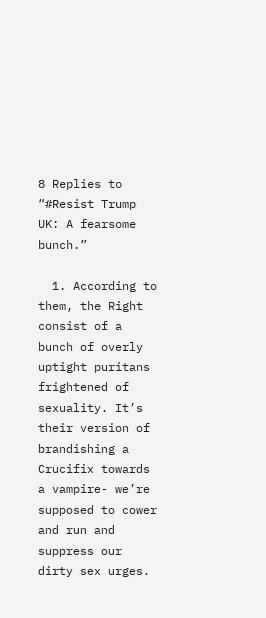8 Replies to “#Resist Trump UK: A fearsome bunch.”

  1. According to them, the Right consist of a bunch of overly uptight puritans frightened of sexuality. It’s their version of brandishing a Crucifix towards a vampire- we’re supposed to cower and run and suppress our dirty sex urges.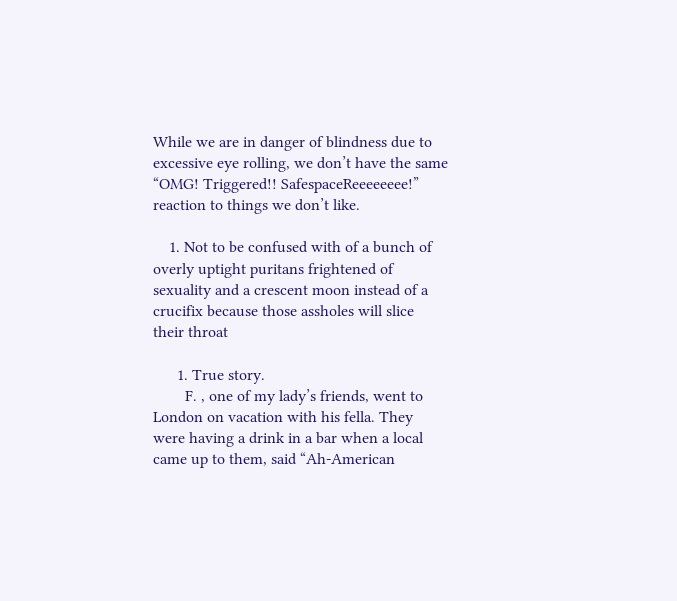While we are in danger of blindness due to excessive eye rolling, we don’t have the same “OMG! Triggered!! SafespaceReeeeeeee!” reaction to things we don’t like.

    1. Not to be confused with of a bunch of overly uptight puritans frightened of sexuality and a crescent moon instead of a crucifix because those assholes will slice their throat

      1. True story.
        F. , one of my lady’s friends, went to London on vacation with his fella. They were having a drink in a bar when a local came up to them, said “Ah-American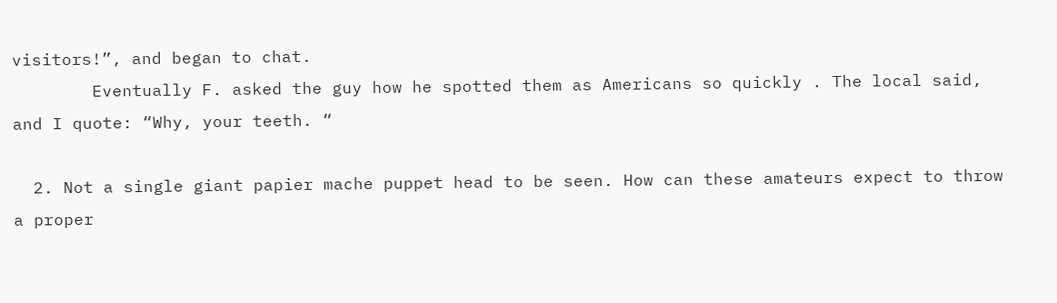visitors!”, and began to chat.
        Eventually F. asked the guy how he spotted them as Americans so quickly . The local said, and I quote: “Why, your teeth. “

  2. Not a single giant papier mache puppet head to be seen. How can these amateurs expect to throw a proper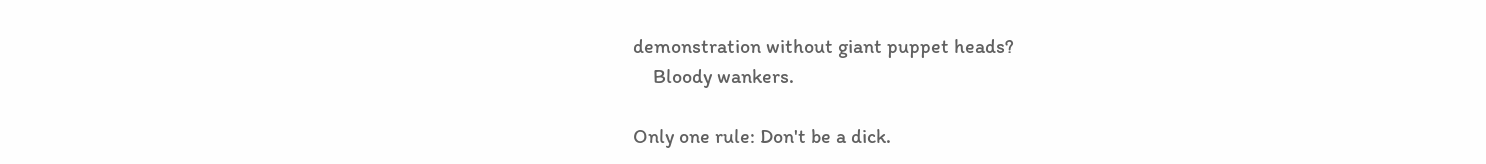demonstration without giant puppet heads?
    Bloody wankers.

Only one rule: Don't be a dick.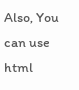Also, You can use html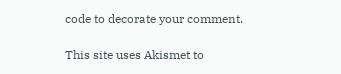code to decorate your comment.

This site uses Akismet to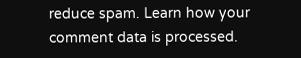reduce spam. Learn how your comment data is processed.